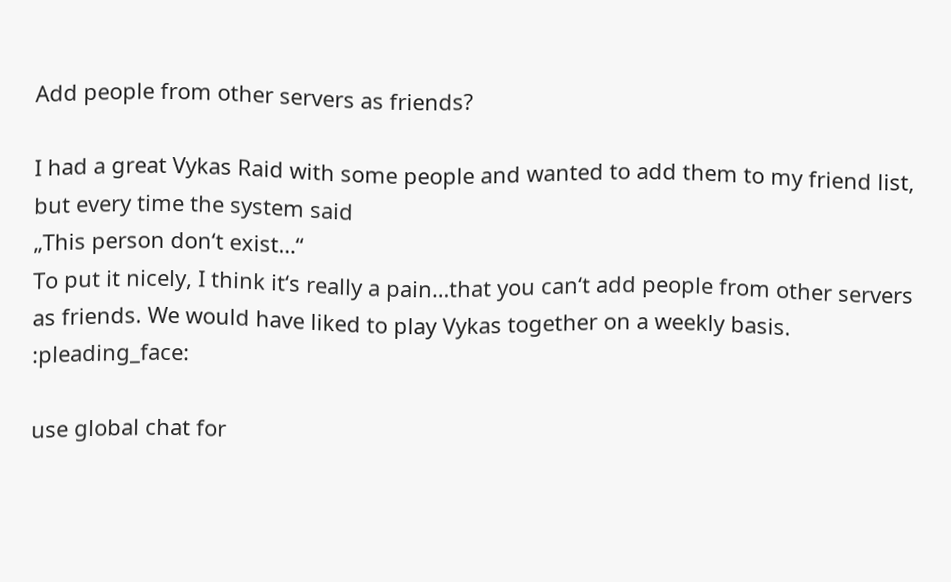Add people from other servers as friends?

I had a great Vykas Raid with some people and wanted to add them to my friend list, but every time the system said
„This person don‘t exist…“
To put it nicely, I think it‘s really a pain…that you can‘t add people from other servers as friends. We would have liked to play Vykas together on a weekly basis. :pleading_face:

use global chat for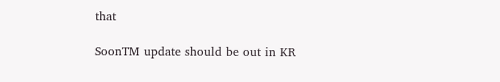that

SoonTM update should be out in KR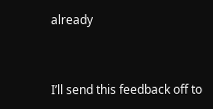already


I’ll send this feedback off to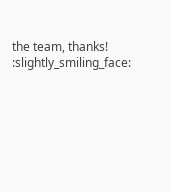the team, thanks! :slightly_smiling_face: